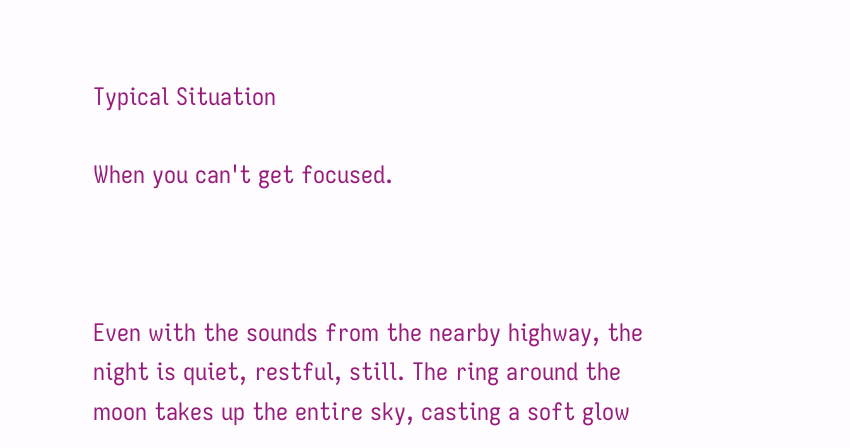Typical Situation

When you can't get focused.



Even with the sounds from the nearby highway, the night is quiet, restful, still. The ring around the moon takes up the entire sky, casting a soft glow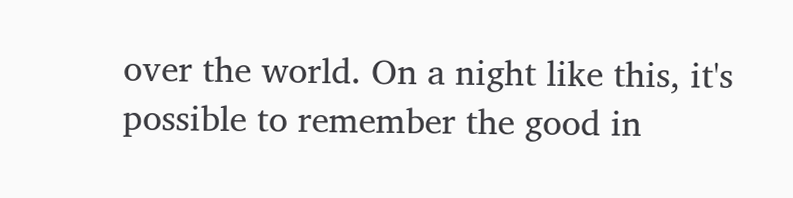over the world. On a night like this, it's possible to remember the good in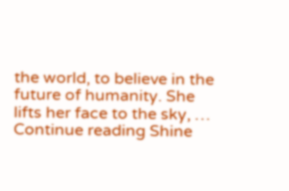the world, to believe in the future of humanity. She lifts her face to the sky, … Continue reading Shine